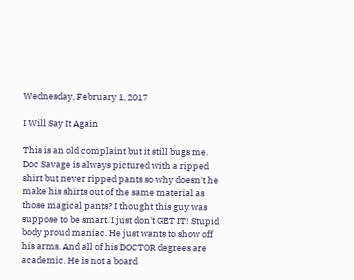Wednesday, February 1, 2017

I Will Say It Again

This is an old complaint but it still bugs me. Doc Savage is always pictured with a ripped shirt but never ripped pants so why doesn't he make his shirts out of the same material as those magical pants? I thought this guy was suppose to be smart. I just don't GET IT! Stupid body proud maniac. He just wants to show off his arms. And all of his DOCTOR degrees are academic. He is not a board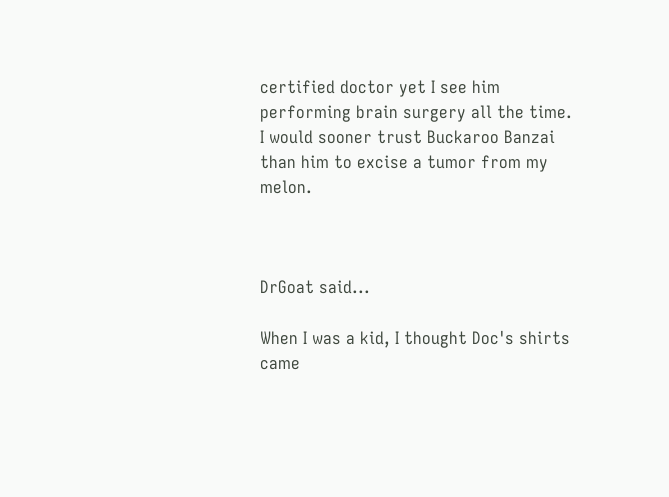certified doctor yet I see him performing brain surgery all the time. I would sooner trust Buckaroo Banzai than him to excise a tumor from my melon.



DrGoat said...

When I was a kid, I thought Doc's shirts came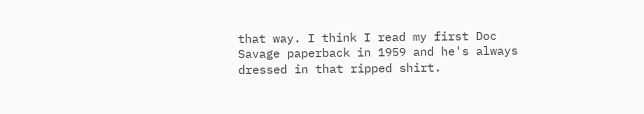that way. I think I read my first Doc Savage paperback in 1959 and he's always dressed in that ripped shirt.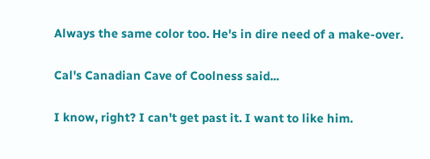Always the same color too. He's in dire need of a make-over.

Cal's Canadian Cave of Coolness said...

I know, right? I can't get past it. I want to like him.